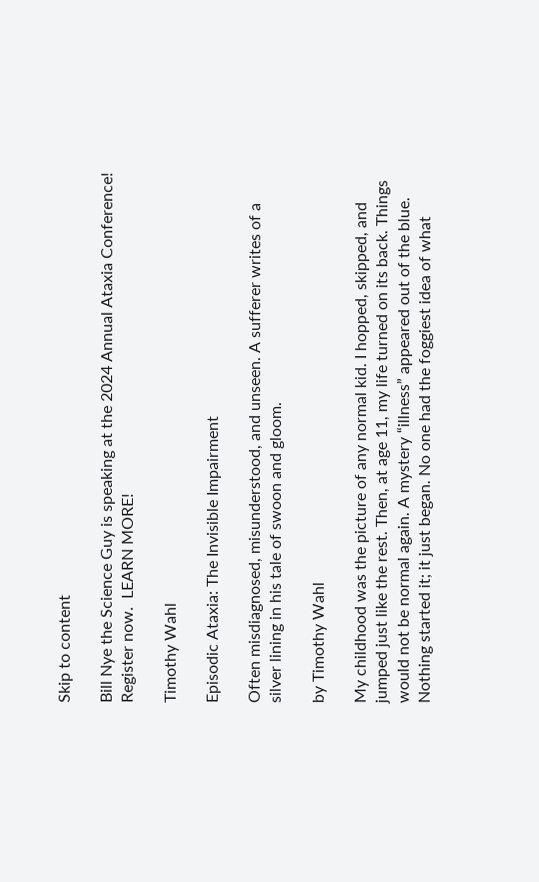Skip to content

Bill Nye the Science Guy is speaking at the 2024 Annual Ataxia Conference! Register now.  LEARN MORE!

Timothy Wahl

Episodic Ataxia: The Invisible Impairment

Often misdiagnosed, misunderstood, and unseen. A sufferer writes of a silver lining in his tale of swoon and gloom.

by Timothy Wahl

My childhood was the picture of any normal kid. I hopped, skipped, and jumped just like the rest. Then, at age 11, my life turned on its back. Things would not be normal again. A mystery “illness” appeared out of the blue. Nothing started it; it just began. No one had the foggiest idea of what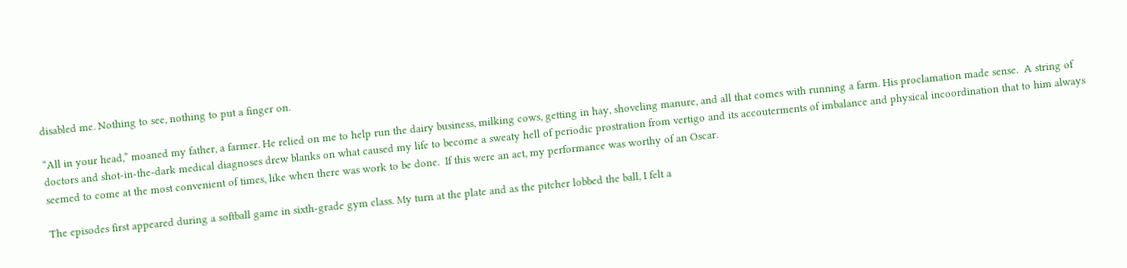disabled me. Nothing to see, nothing to put a finger on.

“All in your head,” moaned my father, a farmer. He relied on me to help run the dairy business, milking cows, getting in hay, shoveling manure, and all that comes with running a farm. His proclamation made sense.  A string of doctors and shot-in-the-dark medical diagnoses drew blanks on what caused my life to become a sweaty hell of periodic prostration from vertigo and its accouterments of imbalance and physical incoordination that to him always seemed to come at the most convenient of times, like when there was work to be done.  If this were an act, my performance was worthy of an Oscar.

The episodes first appeared during a softball game in sixth-grade gym class. My turn at the plate and as the pitcher lobbed the ball, I felt a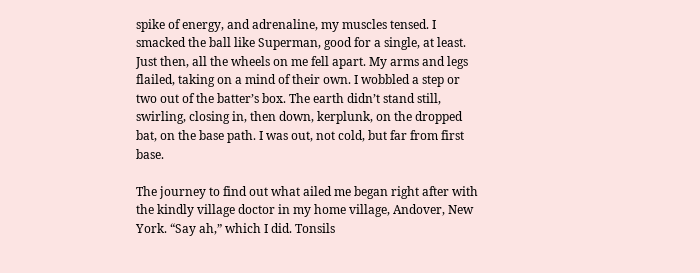spike of energy, and adrenaline, my muscles tensed. I smacked the ball like Superman, good for a single, at least. Just then, all the wheels on me fell apart. My arms and legs flailed, taking on a mind of their own. I wobbled a step or two out of the batter’s box. The earth didn’t stand still, swirling, closing in, then down, kerplunk, on the dropped bat, on the base path. I was out, not cold, but far from first base.

The journey to find out what ailed me began right after with the kindly village doctor in my home village, Andover, New York. “Say ah,” which I did. Tonsils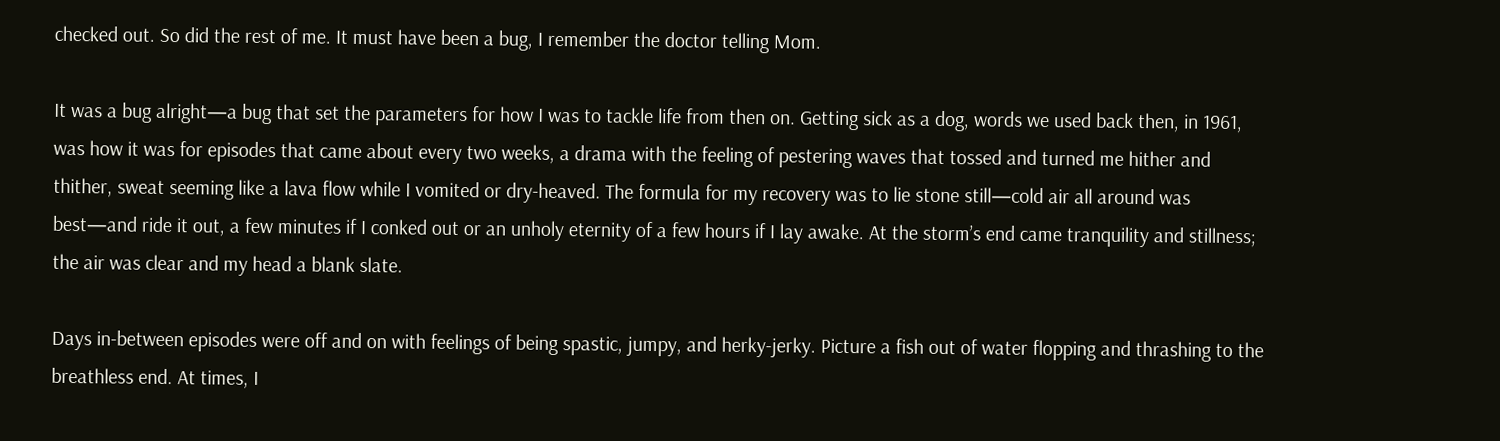checked out. So did the rest of me. It must have been a bug, I remember the doctor telling Mom.

It was a bug alright—a bug that set the parameters for how I was to tackle life from then on. Getting sick as a dog, words we used back then, in 1961, was how it was for episodes that came about every two weeks, a drama with the feeling of pestering waves that tossed and turned me hither and thither, sweat seeming like a lava flow while I vomited or dry-heaved. The formula for my recovery was to lie stone still—cold air all around was best—and ride it out, a few minutes if I conked out or an unholy eternity of a few hours if I lay awake. At the storm’s end came tranquility and stillness; the air was clear and my head a blank slate.

Days in-between episodes were off and on with feelings of being spastic, jumpy, and herky-jerky. Picture a fish out of water flopping and thrashing to the breathless end. At times, I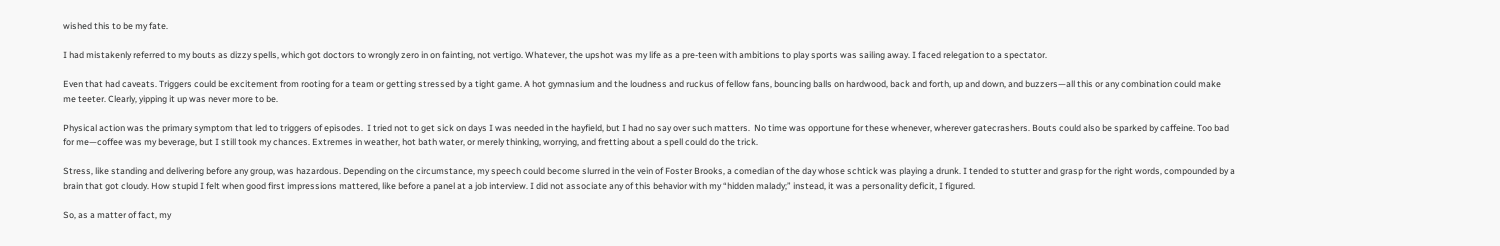wished this to be my fate.

I had mistakenly referred to my bouts as dizzy spells, which got doctors to wrongly zero in on fainting, not vertigo. Whatever, the upshot was my life as a pre-teen with ambitions to play sports was sailing away. I faced relegation to a spectator.

Even that had caveats. Triggers could be excitement from rooting for a team or getting stressed by a tight game. A hot gymnasium and the loudness and ruckus of fellow fans, bouncing balls on hardwood, back and forth, up and down, and buzzers—all this or any combination could make me teeter. Clearly, yipping it up was never more to be.

Physical action was the primary symptom that led to triggers of episodes.  I tried not to get sick on days I was needed in the hayfield, but I had no say over such matters.  No time was opportune for these whenever, wherever gatecrashers. Bouts could also be sparked by caffeine. Too bad for me—coffee was my beverage, but I still took my chances. Extremes in weather, hot bath water, or merely thinking, worrying, and fretting about a spell could do the trick.

Stress, like standing and delivering before any group, was hazardous. Depending on the circumstance, my speech could become slurred in the vein of Foster Brooks, a comedian of the day whose schtick was playing a drunk. I tended to stutter and grasp for the right words, compounded by a brain that got cloudy. How stupid I felt when good first impressions mattered, like before a panel at a job interview. I did not associate any of this behavior with my “hidden malady;” instead, it was a personality deficit, I figured.

So, as a matter of fact, my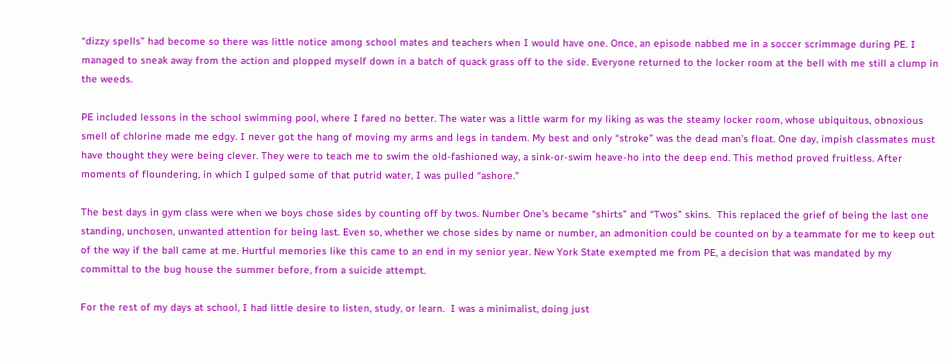“dizzy spells” had become so there was little notice among school mates and teachers when I would have one. Once, an episode nabbed me in a soccer scrimmage during PE. I managed to sneak away from the action and plopped myself down in a batch of quack grass off to the side. Everyone returned to the locker room at the bell with me still a clump in the weeds.

PE included lessons in the school swimming pool, where I fared no better. The water was a little warm for my liking as was the steamy locker room, whose ubiquitous, obnoxious smell of chlorine made me edgy. I never got the hang of moving my arms and legs in tandem. My best and only “stroke” was the dead man’s float. One day, impish classmates must have thought they were being clever. They were to teach me to swim the old-fashioned way, a sink-or-swim heave-ho into the deep end. This method proved fruitless. After moments of floundering, in which I gulped some of that putrid water, I was pulled “ashore.”

The best days in gym class were when we boys chose sides by counting off by twos. Number One’s became “shirts” and “Twos” skins.  This replaced the grief of being the last one standing, unchosen, unwanted attention for being last. Even so, whether we chose sides by name or number, an admonition could be counted on by a teammate for me to keep out of the way if the ball came at me. Hurtful memories like this came to an end in my senior year. New York State exempted me from PE, a decision that was mandated by my committal to the bug house the summer before, from a suicide attempt.

For the rest of my days at school, I had little desire to listen, study, or learn.  I was a minimalist, doing just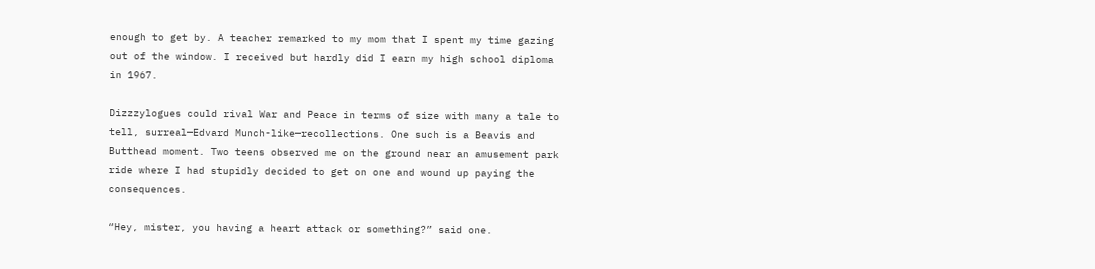enough to get by. A teacher remarked to my mom that I spent my time gazing out of the window. I received but hardly did I earn my high school diploma in 1967.

Dizzzylogues could rival War and Peace in terms of size with many a tale to tell, surreal—Edvard Munch-like—recollections. One such is a Beavis and Butthead moment. Two teens observed me on the ground near an amusement park ride where I had stupidly decided to get on one and wound up paying the consequences.

“Hey, mister, you having a heart attack or something?” said one.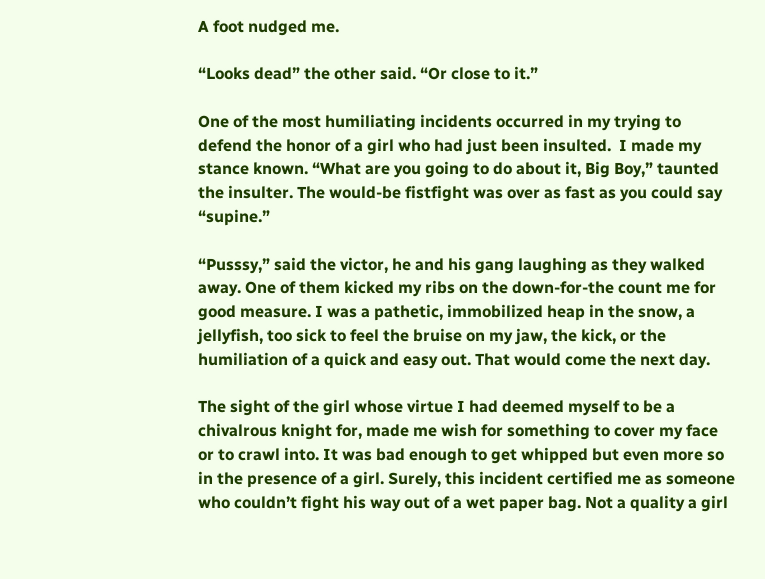A foot nudged me.

“Looks dead” the other said. “Or close to it.”

One of the most humiliating incidents occurred in my trying to defend the honor of a girl who had just been insulted.  I made my stance known. “What are you going to do about it, Big Boy,” taunted the insulter. The would-be fistfight was over as fast as you could say “supine.”

“Pusssy,” said the victor, he and his gang laughing as they walked away. One of them kicked my ribs on the down-for-the count me for good measure. I was a pathetic, immobilized heap in the snow, a jellyfish, too sick to feel the bruise on my jaw, the kick, or the humiliation of a quick and easy out. That would come the next day.

The sight of the girl whose virtue I had deemed myself to be a chivalrous knight for, made me wish for something to cover my face or to crawl into. It was bad enough to get whipped but even more so in the presence of a girl. Surely, this incident certified me as someone who couldn’t fight his way out of a wet paper bag. Not a quality a girl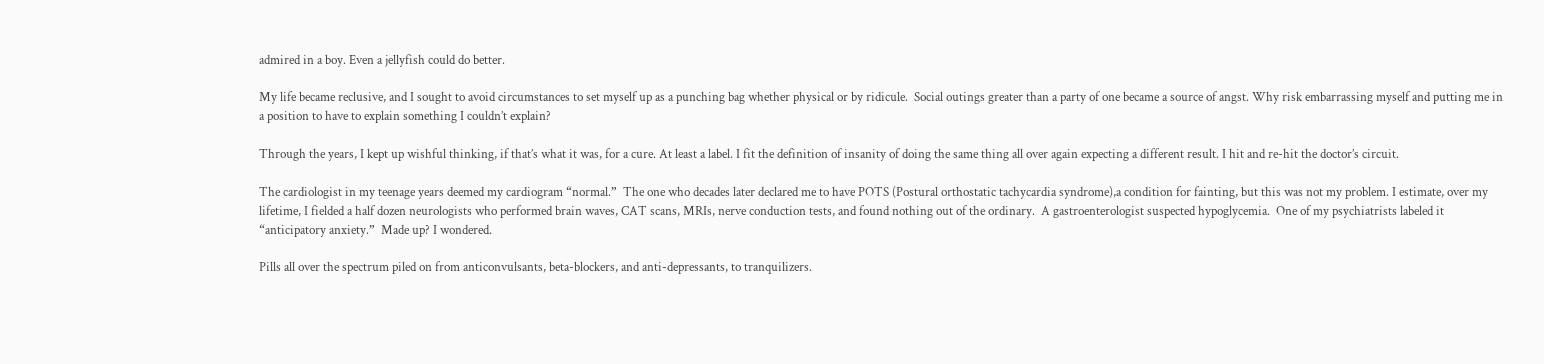admired in a boy. Even a jellyfish could do better.

My life became reclusive, and I sought to avoid circumstances to set myself up as a punching bag whether physical or by ridicule.  Social outings greater than a party of one became a source of angst. Why risk embarrassing myself and putting me in a position to have to explain something I couldn’t explain?

Through the years, I kept up wishful thinking, if that’s what it was, for a cure. At least a label. I fit the definition of insanity of doing the same thing all over again expecting a different result. I hit and re-hit the doctor’s circuit.

The cardiologist in my teenage years deemed my cardiogram “normal.”  The one who decades later declared me to have POTS (Postural orthostatic tachycardia syndrome),a condition for fainting, but this was not my problem. I estimate, over my lifetime, I fielded a half dozen neurologists who performed brain waves, CAT scans, MRIs, nerve conduction tests, and found nothing out of the ordinary.  A gastroenterologist suspected hypoglycemia.  One of my psychiatrists labeled it “anticipatory anxiety.”  Made up? I wondered.

Pills all over the spectrum piled on from anticonvulsants, beta-blockers, and anti-depressants, to tranquilizers.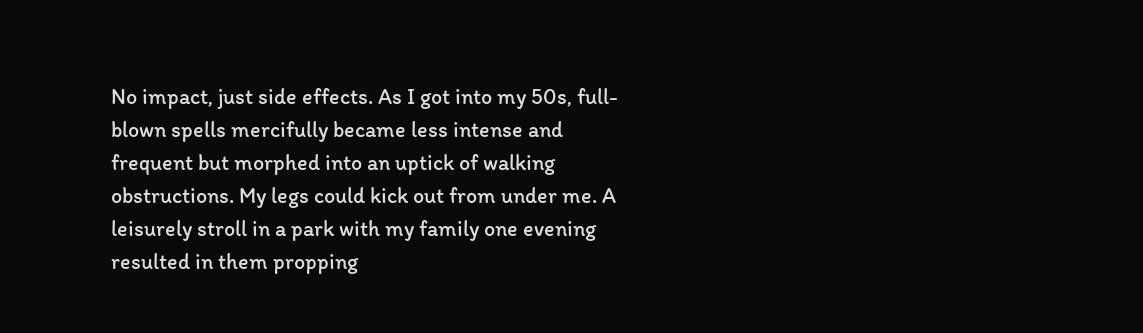No impact, just side effects. As I got into my 50s, full-blown spells mercifully became less intense and frequent but morphed into an uptick of walking obstructions. My legs could kick out from under me. A leisurely stroll in a park with my family one evening resulted in them propping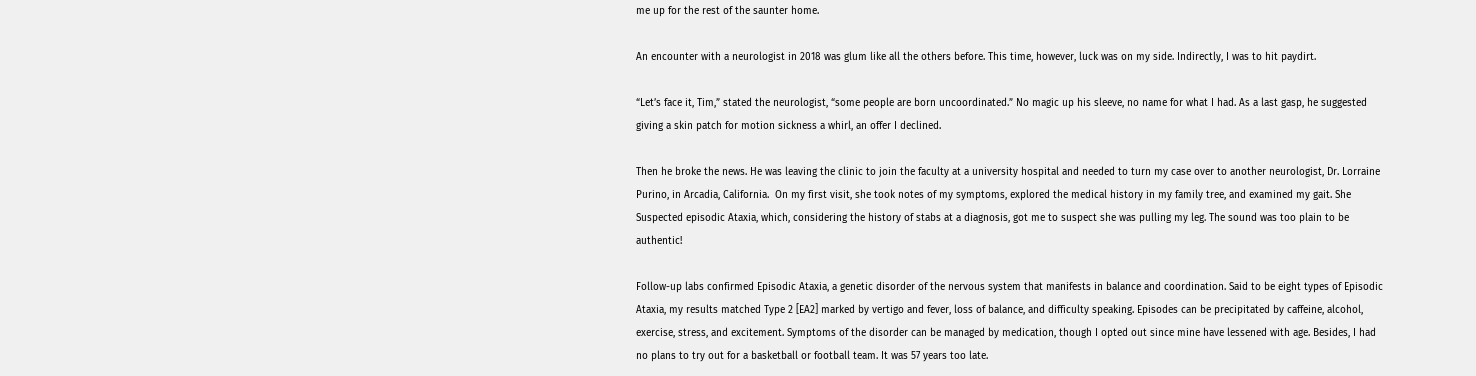me up for the rest of the saunter home.

An encounter with a neurologist in 2018 was glum like all the others before. This time, however, luck was on my side. Indirectly, I was to hit paydirt.

“Let’s face it, Tim,” stated the neurologist, “some people are born uncoordinated.” No magic up his sleeve, no name for what I had. As a last gasp, he suggested giving a skin patch for motion sickness a whirl, an offer I declined.

Then he broke the news. He was leaving the clinic to join the faculty at a university hospital and needed to turn my case over to another neurologist, Dr. Lorraine Purino, in Arcadia, California.  On my first visit, she took notes of my symptoms, explored the medical history in my family tree, and examined my gait. She Suspected episodic Ataxia, which, considering the history of stabs at a diagnosis, got me to suspect she was pulling my leg. The sound was too plain to be authentic!

Follow-up labs confirmed Episodic Ataxia, a genetic disorder of the nervous system that manifests in balance and coordination. Said to be eight types of Episodic Ataxia, my results matched Type 2 [EA2] marked by vertigo and fever, loss of balance, and difficulty speaking. Episodes can be precipitated by caffeine, alcohol, exercise, stress, and excitement. Symptoms of the disorder can be managed by medication, though I opted out since mine have lessened with age. Besides, I had no plans to try out for a basketball or football team. It was 57 years too late.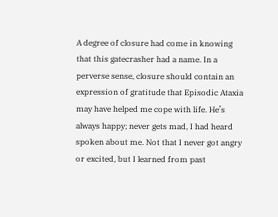A degree of closure had come in knowing that this gatecrasher had a name. In a perverse sense, closure should contain an expression of gratitude that Episodic Ataxia may have helped me cope with life. He’s always happy; never gets mad, I had heard spoken about me. Not that I never got angry or excited, but I learned from past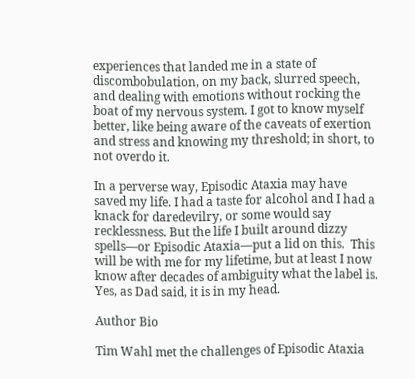experiences that landed me in a state of discombobulation, on my back, slurred speech, and dealing with emotions without rocking the boat of my nervous system. I got to know myself better, like being aware of the caveats of exertion and stress and knowing my threshold; in short, to not overdo it.

In a perverse way, Episodic Ataxia may have saved my life. I had a taste for alcohol and I had a knack for daredevilry, or some would say recklessness. But the life I built around dizzy spells—or Episodic Ataxia—put a lid on this.  This will be with me for my lifetime, but at least I now know after decades of ambiguity what the label is. Yes, as Dad said, it is in my head.

Author Bio

Tim Wahl met the challenges of Episodic Ataxia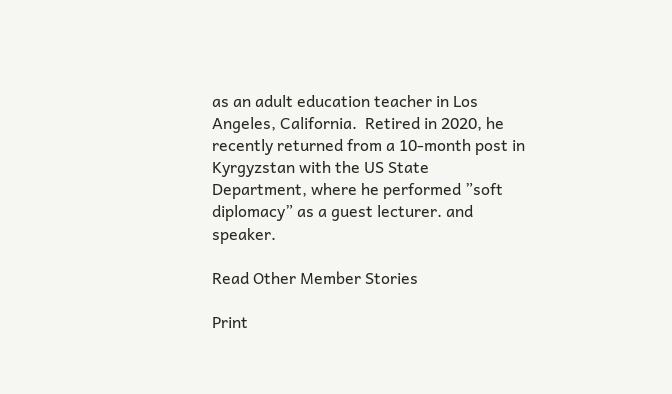as an adult education teacher in Los Angeles, California.  Retired in 2020, he recently returned from a 10-month post in Kyrgyzstan with the US State Department, where he performed ”soft diplomacy” as a guest lecturer. and speaker.

Read Other Member Stories

Print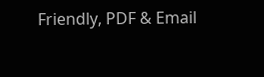Friendly, PDF & Email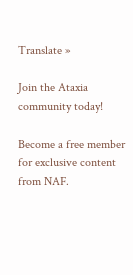Translate »

Join the Ataxia community today!

Become a free member for exclusive content from NAF.